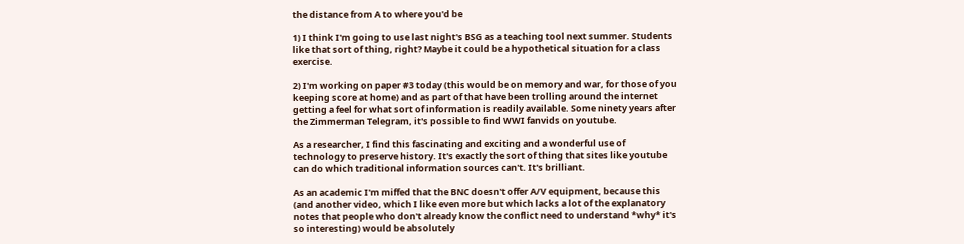the distance from A to where you'd be

1) I think I'm going to use last night's BSG as a teaching tool next summer. Students like that sort of thing, right? Maybe it could be a hypothetical situation for a class exercise.

2) I'm working on paper #3 today (this would be on memory and war, for those of you keeping score at home) and as part of that have been trolling around the internet getting a feel for what sort of information is readily available. Some ninety years after the Zimmerman Telegram, it's possible to find WWI fanvids on youtube.

As a researcher, I find this fascinating and exciting and a wonderful use of technology to preserve history. It's exactly the sort of thing that sites like youtube can do which traditional information sources can't. It's brilliant.

As an academic I'm miffed that the BNC doesn't offer A/V equipment, because this (and another video, which I like even more but which lacks a lot of the explanatory notes that people who don't already know the conflict need to understand *why* it's so interesting) would be absolutely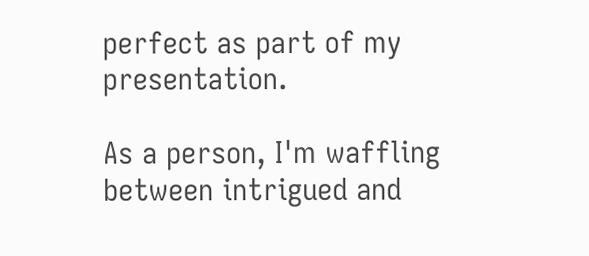perfect as part of my presentation.

As a person, I'm waffling between intrigued and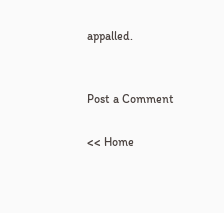appalled.


Post a Comment

<< Home